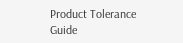Product Tolerance Guide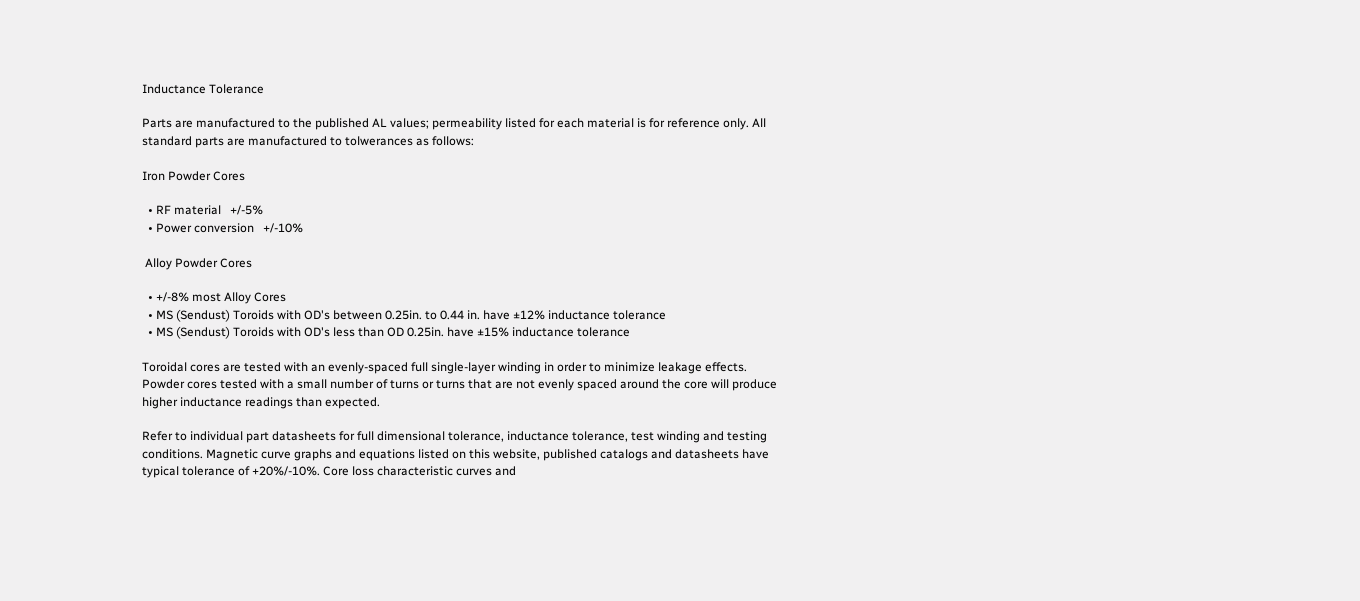Inductance Tolerance

Parts are manufactured to the published AL values; permeability listed for each material is for reference only. All standard parts are manufactured to tolwerances as follows:

Iron Powder Cores

  • RF material   +/-5%
  • Power conversion   +/-10%

 Alloy Powder Cores

  • +/-8% most Alloy Cores
  • MS (Sendust) Toroids with OD's between 0.25in. to 0.44 in. have ±12% inductance tolerance
  • MS (Sendust) Toroids with OD's less than OD 0.25in. have ±15% inductance tolerance

Toroidal cores are tested with an evenly-spaced full single-layer winding in order to minimize leakage effects. Powder cores tested with a small number of turns or turns that are not evenly spaced around the core will produce higher inductance readings than expected.

Refer to individual part datasheets for full dimensional tolerance, inductance tolerance, test winding and testing conditions. Magnetic curve graphs and equations listed on this website, published catalogs and datasheets have typical tolerance of +20%/-10%. Core loss characteristic curves and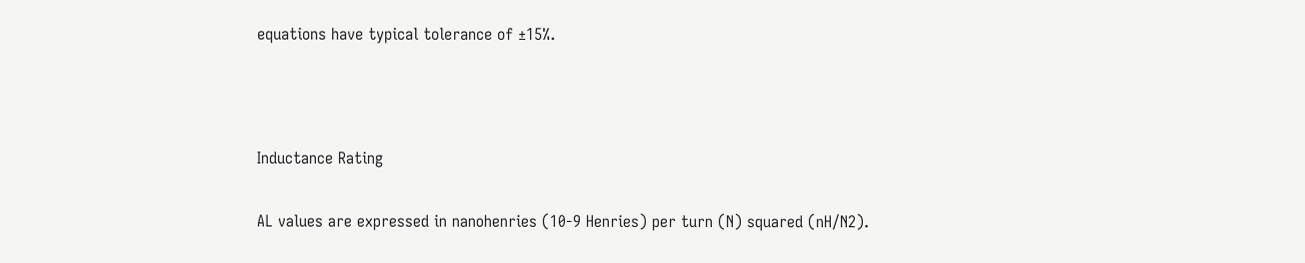equations have typical tolerance of ±15%.



Inductance Rating

AL values are expressed in nanohenries (10-9 Henries) per turn (N) squared (nH/N2).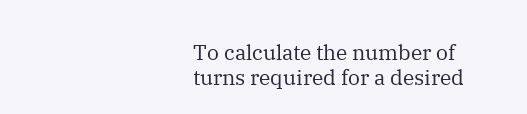To calculate the number of turns required for a desired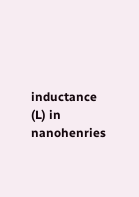inductance (L) in nanohenries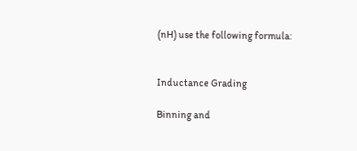(nH) use the following formula:


Inductance Grading

Binning and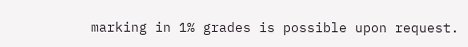marking in 1% grades is possible upon request.